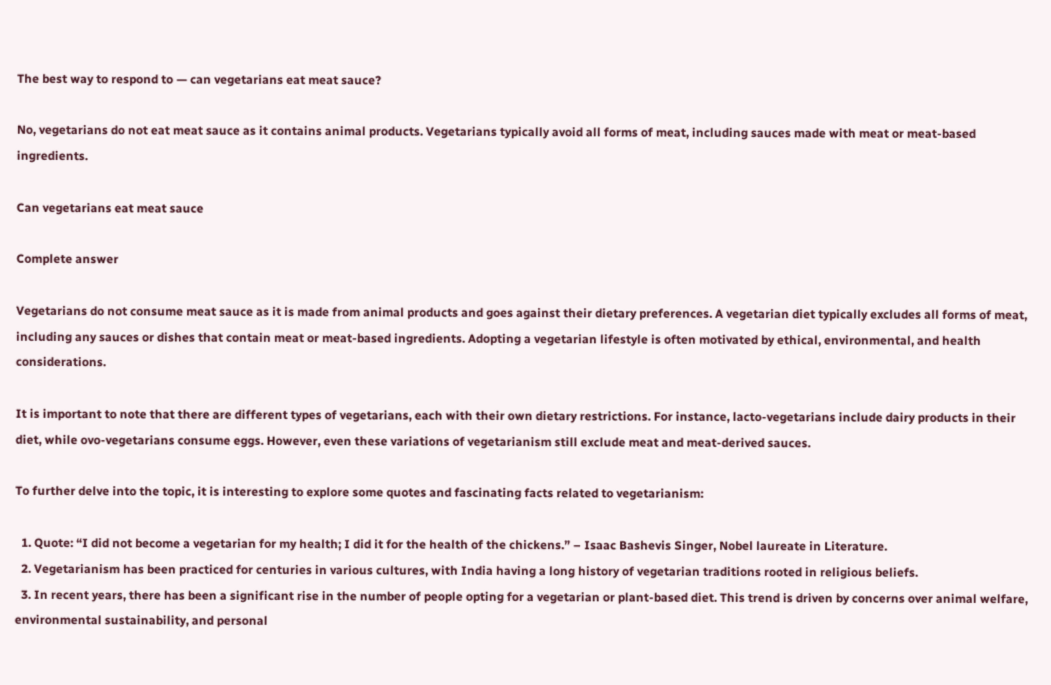The best way to respond to — can vegetarians eat meat sauce?

No, vegetarians do not eat meat sauce as it contains animal products. Vegetarians typically avoid all forms of meat, including sauces made with meat or meat-based ingredients.

Can vegetarians eat meat sauce

Complete answer

Vegetarians do not consume meat sauce as it is made from animal products and goes against their dietary preferences. A vegetarian diet typically excludes all forms of meat, including any sauces or dishes that contain meat or meat-based ingredients. Adopting a vegetarian lifestyle is often motivated by ethical, environmental, and health considerations.

It is important to note that there are different types of vegetarians, each with their own dietary restrictions. For instance, lacto-vegetarians include dairy products in their diet, while ovo-vegetarians consume eggs. However, even these variations of vegetarianism still exclude meat and meat-derived sauces.

To further delve into the topic, it is interesting to explore some quotes and fascinating facts related to vegetarianism:

  1. Quote: “I did not become a vegetarian for my health; I did it for the health of the chickens.” – Isaac Bashevis Singer, Nobel laureate in Literature.
  2. Vegetarianism has been practiced for centuries in various cultures, with India having a long history of vegetarian traditions rooted in religious beliefs.
  3. In recent years, there has been a significant rise in the number of people opting for a vegetarian or plant-based diet. This trend is driven by concerns over animal welfare, environmental sustainability, and personal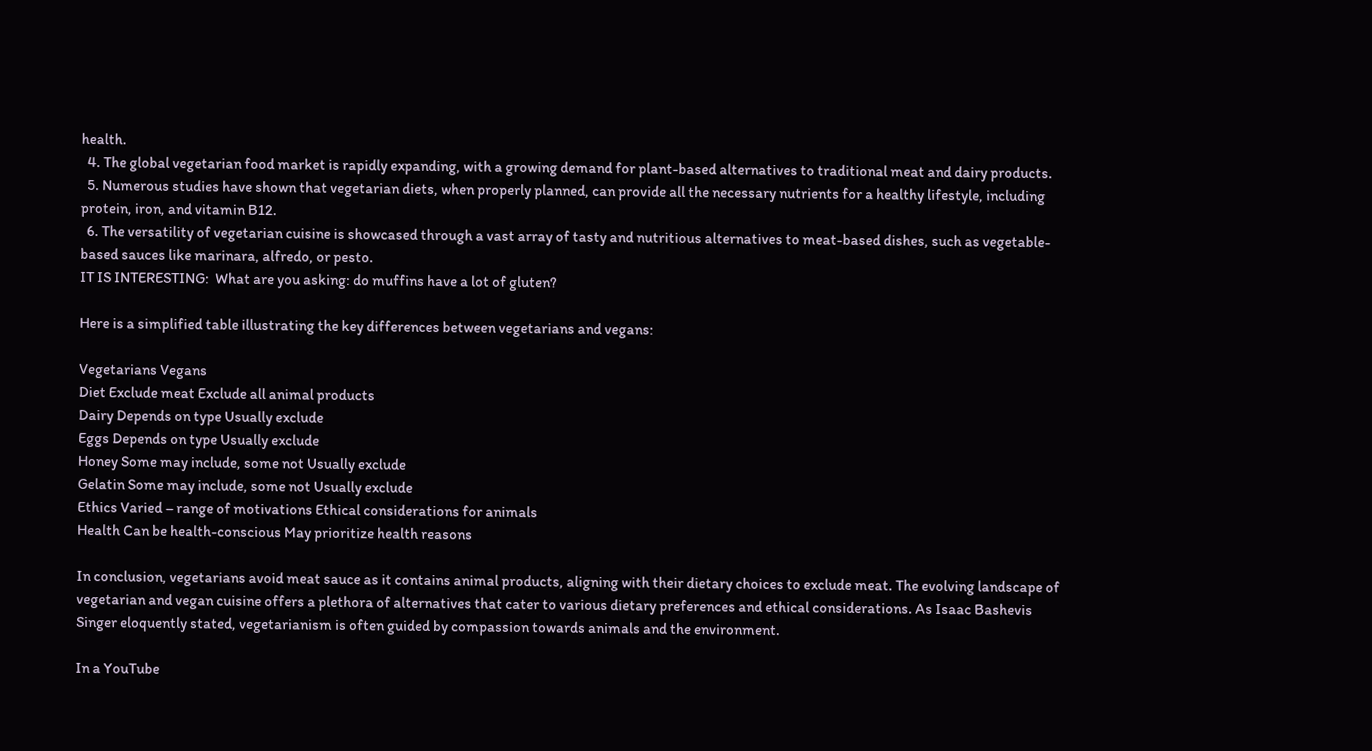health.
  4. The global vegetarian food market is rapidly expanding, with a growing demand for plant-based alternatives to traditional meat and dairy products.
  5. Numerous studies have shown that vegetarian diets, when properly planned, can provide all the necessary nutrients for a healthy lifestyle, including protein, iron, and vitamin B12.
  6. The versatility of vegetarian cuisine is showcased through a vast array of tasty and nutritious alternatives to meat-based dishes, such as vegetable-based sauces like marinara, alfredo, or pesto.
IT IS INTERESTING:  What are you asking: do muffins have a lot of gluten?

Here is a simplified table illustrating the key differences between vegetarians and vegans:

Vegetarians Vegans
Diet Exclude meat Exclude all animal products
Dairy Depends on type Usually exclude
Eggs Depends on type Usually exclude
Honey Some may include, some not Usually exclude
Gelatin Some may include, some not Usually exclude
Ethics Varied – range of motivations Ethical considerations for animals
Health Can be health-conscious May prioritize health reasons

In conclusion, vegetarians avoid meat sauce as it contains animal products, aligning with their dietary choices to exclude meat. The evolving landscape of vegetarian and vegan cuisine offers a plethora of alternatives that cater to various dietary preferences and ethical considerations. As Isaac Bashevis Singer eloquently stated, vegetarianism is often guided by compassion towards animals and the environment.

In a YouTube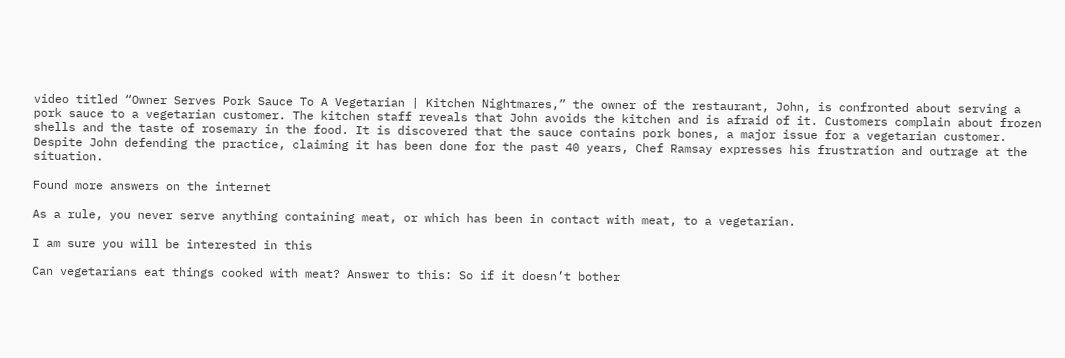video titled “Owner Serves Pork Sauce To A Vegetarian | Kitchen Nightmares,” the owner of the restaurant, John, is confronted about serving a pork sauce to a vegetarian customer. The kitchen staff reveals that John avoids the kitchen and is afraid of it. Customers complain about frozen shells and the taste of rosemary in the food. It is discovered that the sauce contains pork bones, a major issue for a vegetarian customer. Despite John defending the practice, claiming it has been done for the past 40 years, Chef Ramsay expresses his frustration and outrage at the situation.

Found more answers on the internet

As a rule, you never serve anything containing meat, or which has been in contact with meat, to a vegetarian.

I am sure you will be interested in this

Can vegetarians eat things cooked with meat? Answer to this: So if it doesn’t bother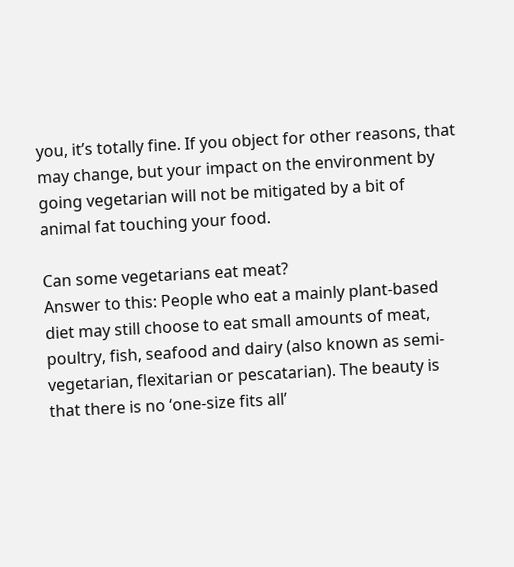you, it’s totally fine. If you object for other reasons, that may change, but your impact on the environment by going vegetarian will not be mitigated by a bit of animal fat touching your food.

Can some vegetarians eat meat?
Answer to this: People who eat a mainly plant-based diet may still choose to eat small amounts of meat, poultry, fish, seafood and dairy (also known as semi-vegetarian, flexitarian or pescatarian). The beauty is that there is no ‘one-size fits all’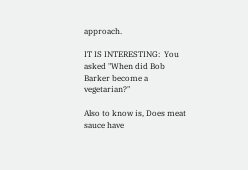approach.

IT IS INTERESTING:  You asked "When did Bob Barker become a vegetarian?"

Also to know is, Does meat sauce have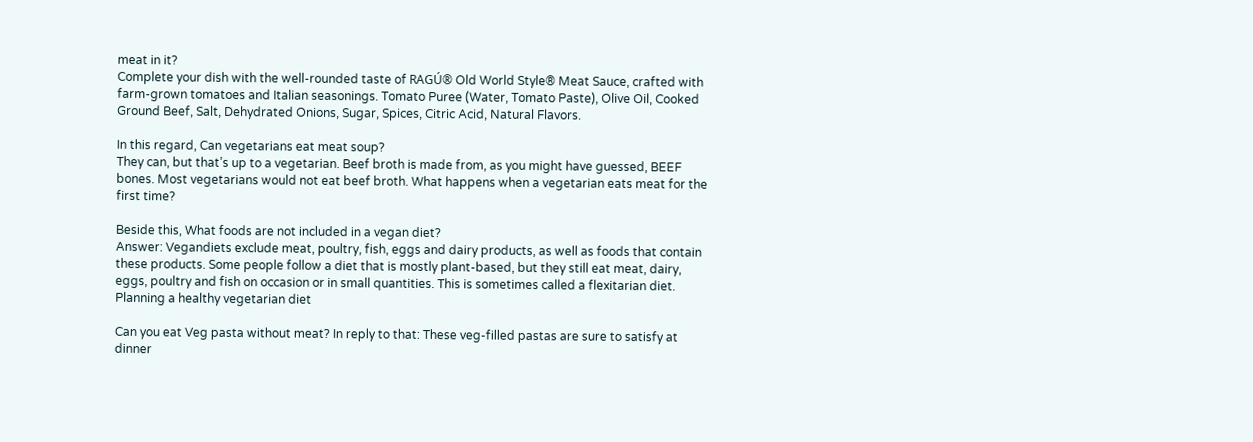meat in it?
Complete your dish with the well-rounded taste of RAGÚ® Old World Style® Meat Sauce, crafted with farm-grown tomatoes and Italian seasonings. Tomato Puree (Water, Tomato Paste), Olive Oil, Cooked Ground Beef, Salt, Dehydrated Onions, Sugar, Spices, Citric Acid, Natural Flavors.

In this regard, Can vegetarians eat meat soup?
They can, but that’s up to a vegetarian. Beef broth is made from, as you might have guessed, BEEF bones. Most vegetarians would not eat beef broth. What happens when a vegetarian eats meat for the first time?

Beside this, What foods are not included in a vegan diet?
Answer: Vegandiets exclude meat, poultry, fish, eggs and dairy products, as well as foods that contain these products. Some people follow a diet that is mostly plant-based, but they still eat meat, dairy, eggs, poultry and fish on occasion or in small quantities. This is sometimes called a flexitarian diet. Planning a healthy vegetarian diet

Can you eat Veg pasta without meat? In reply to that: These veg-filled pastas are sure to satisfy at dinner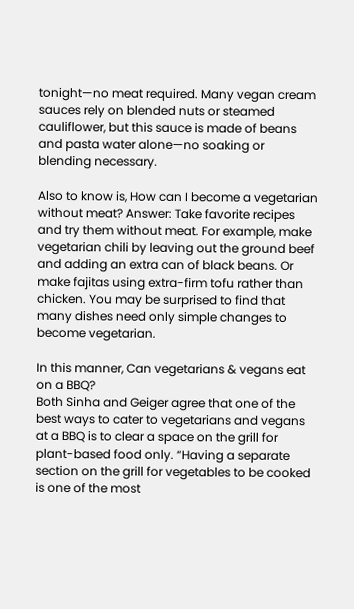tonight—no meat required. Many vegan cream sauces rely on blended nuts or steamed cauliflower, but this sauce is made of beans and pasta water alone—no soaking or blending necessary.

Also to know is, How can I become a vegetarian without meat? Answer: Take favorite recipes and try them without meat. For example, make vegetarian chili by leaving out the ground beef and adding an extra can of black beans. Or make fajitas using extra-firm tofu rather than chicken. You may be surprised to find that many dishes need only simple changes to become vegetarian.

In this manner, Can vegetarians & vegans eat on a BBQ?
Both Sinha and Geiger agree that one of the best ways to cater to vegetarians and vegans at a BBQ is to clear a space on the grill for plant-based food only. “Having a separate section on the grill for vegetables to be cooked is one of the most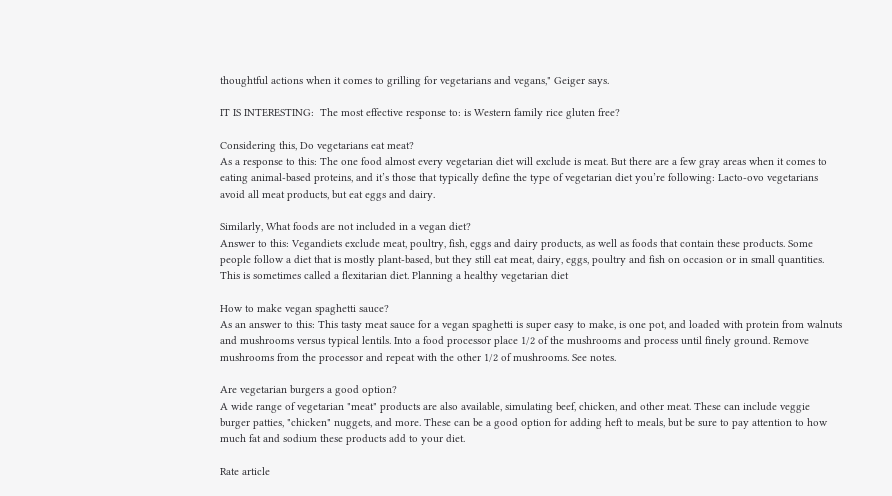thoughtful actions when it comes to grilling for vegetarians and vegans," Geiger says.

IT IS INTERESTING:  The most effective response to: is Western family rice gluten free?

Considering this, Do vegetarians eat meat?
As a response to this: The one food almost every vegetarian diet will exclude is meat. But there are a few gray areas when it comes to eating animal-based proteins, and it’s those that typically define the type of vegetarian diet you’re following: Lacto-ovo vegetarians avoid all meat products, but eat eggs and dairy.

Similarly, What foods are not included in a vegan diet?
Answer to this: Vegandiets exclude meat, poultry, fish, eggs and dairy products, as well as foods that contain these products. Some people follow a diet that is mostly plant-based, but they still eat meat, dairy, eggs, poultry and fish on occasion or in small quantities. This is sometimes called a flexitarian diet. Planning a healthy vegetarian diet

How to make vegan spaghetti sauce?
As an answer to this: This tasty meat sauce for a vegan spaghetti is super easy to make, is one pot, and loaded with protein from walnuts and mushrooms versus typical lentils. Into a food processor place 1/2 of the mushrooms and process until finely ground. Remove mushrooms from the processor and repeat with the other 1/2 of mushrooms. See notes.

Are vegetarian burgers a good option?
A wide range of vegetarian "meat" products are also available, simulating beef, chicken, and other meat. These can include veggie burger patties, "chicken" nuggets, and more. These can be a good option for adding heft to meals, but be sure to pay attention to how much fat and sodium these products add to your diet.

Rate article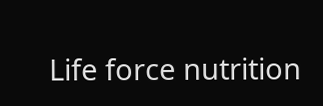Life force nutrition